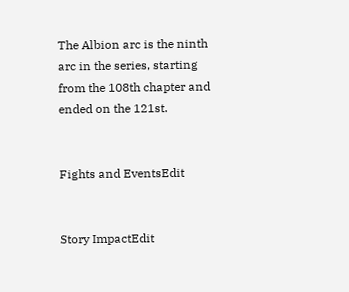The Albion arc is the ninth arc in the series, starting from the 108th chapter and ended on the 121st.


Fights and EventsEdit


Story ImpactEdit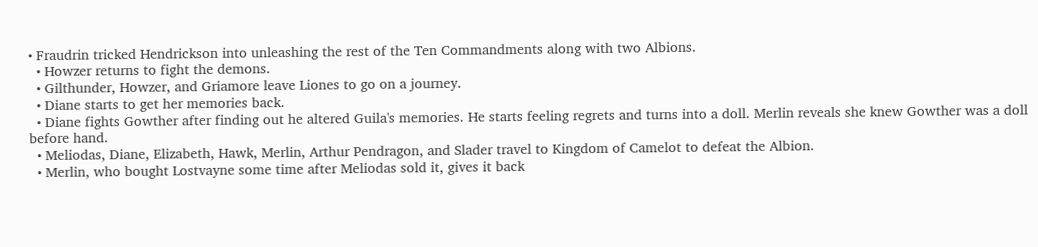• Fraudrin tricked Hendrickson into unleashing the rest of the Ten Commandments along with two Albions.
  • Howzer returns to fight the demons.
  • Gilthunder, Howzer, and Griamore leave Liones to go on a journey.
  • Diane starts to get her memories back.
  • Diane fights Gowther after finding out he altered Guila's memories. He starts feeling regrets and turns into a doll. Merlin reveals she knew Gowther was a doll before hand.
  • Meliodas, Diane, Elizabeth, Hawk, Merlin, Arthur Pendragon, and Slader travel to Kingdom of Camelot to defeat the Albion.
  • Merlin, who bought Lostvayne some time after Meliodas sold it, gives it back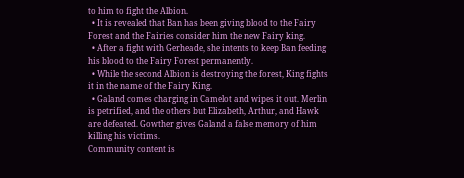to him to fight the Albion.
  • It is revealed that Ban has been giving blood to the Fairy Forest and the Fairies consider him the new Fairy king.
  • After a fight with Gerheade, she intents to keep Ban feeding his blood to the Fairy Forest permanently.
  • While the second Albion is destroying the forest, King fights it in the name of the Fairy King.
  • Galand comes charging in Camelot and wipes it out. Merlin is petrified, and the others but Elizabeth, Arthur, and Hawk are defeated. Gowther gives Galand a false memory of him killing his victims.
Community content is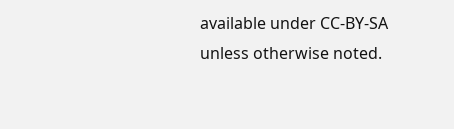available under CC-BY-SA unless otherwise noted.